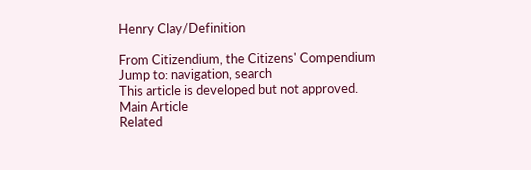Henry Clay/Definition

From Citizendium, the Citizens' Compendium
Jump to: navigation, search
This article is developed but not approved.
Main Article
Related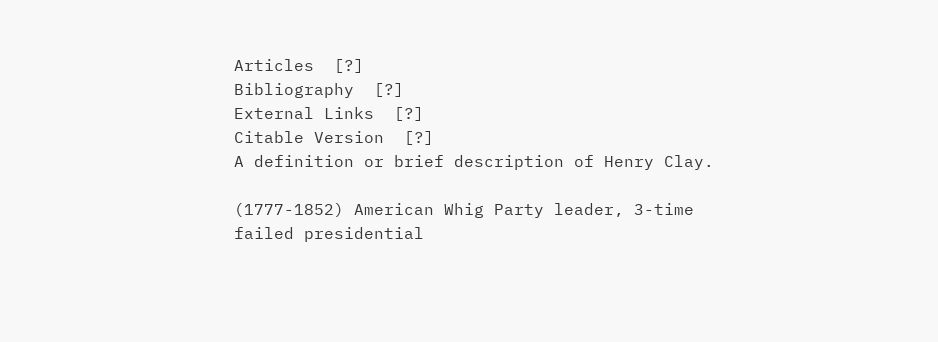Articles  [?]
Bibliography  [?]
External Links  [?]
Citable Version  [?]
A definition or brief description of Henry Clay.

(1777-1852) American Whig Party leader, 3-time failed presidential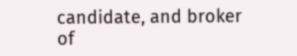candidate, and broker of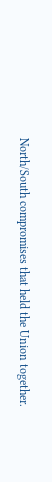North/South compromises that held the Union together.